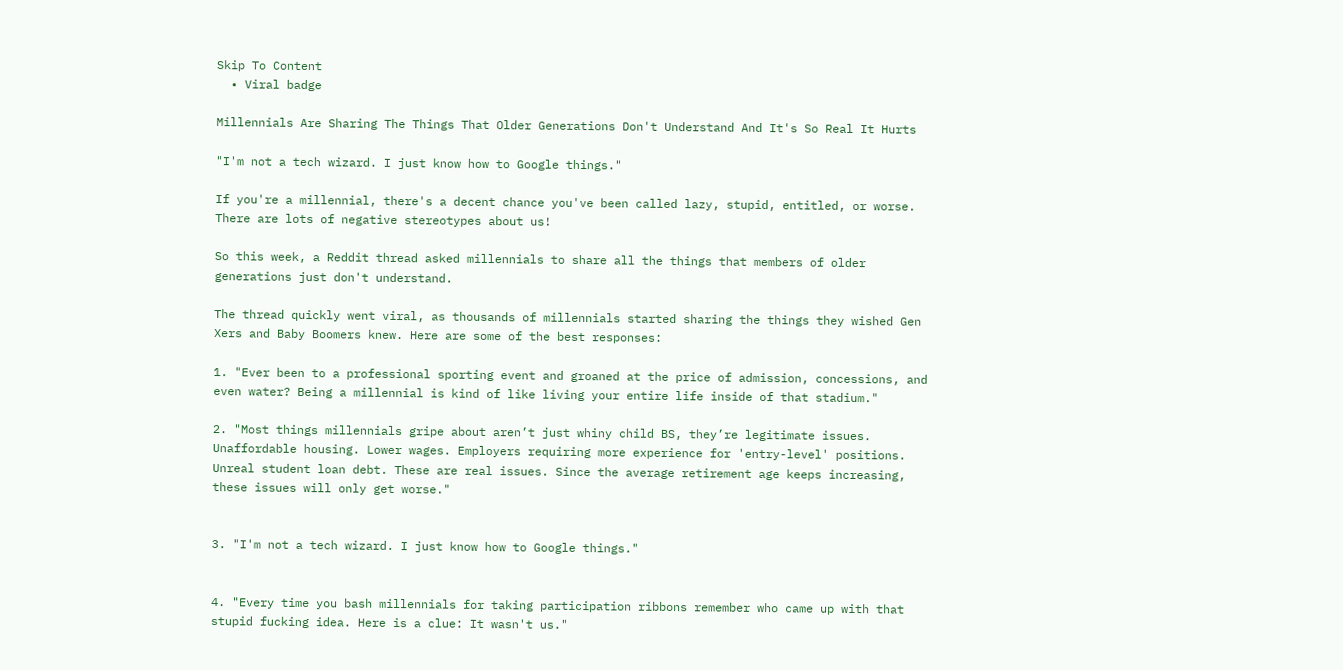Skip To Content
  • Viral badge

Millennials Are Sharing The Things That Older Generations Don't Understand And It's So Real It Hurts

"I'm not a tech wizard. I just know how to Google things."

If you're a millennial, there's a decent chance you've been called lazy, stupid, entitled, or worse. There are lots of negative stereotypes about us!

So this week, a Reddit thread asked millennials to share all the things that members of older generations just don't understand.

The thread quickly went viral, as thousands of millennials started sharing the things they wished Gen Xers and Baby Boomers knew. Here are some of the best responses:

1. "Ever been to a professional sporting event and groaned at the price of admission, concessions, and even water? Being a millennial is kind of like living your entire life inside of that stadium."

2. "Most things millennials gripe about aren’t just whiny child BS, they’re legitimate issues. Unaffordable housing. Lower wages. Employers requiring more experience for 'entry-level' positions. Unreal student loan debt. These are real issues. Since the average retirement age keeps increasing, these issues will only get worse."


3. "I'm not a tech wizard. I just know how to Google things."


4. "Every time you bash millennials for taking participation ribbons remember who came up with that stupid fucking idea. Here is a clue: It wasn't us."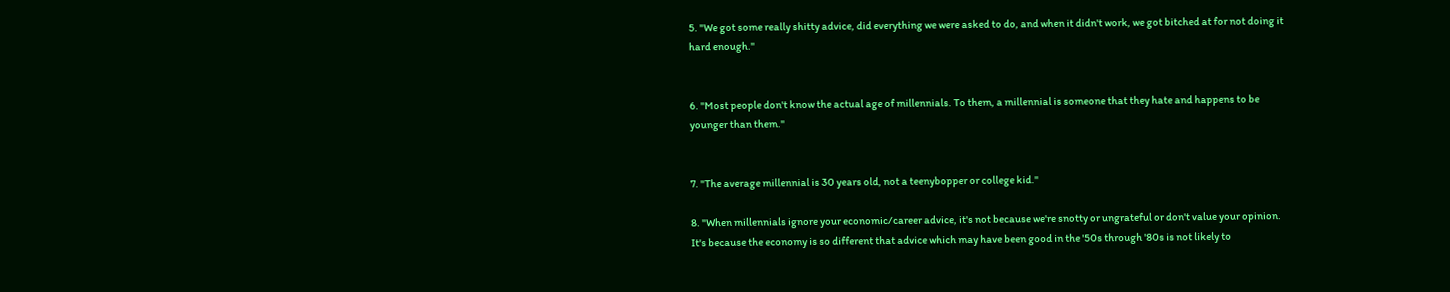5. "We got some really shitty advice, did everything we were asked to do, and when it didn't work, we got bitched at for not doing it hard enough."


6. "Most people don't know the actual age of millennials. To them, a millennial is someone that they hate and happens to be younger than them."


7. "The average millennial is 30 years old, not a teenybopper or college kid."

8. "When millennials ignore your economic/career advice, it's not because we're snotty or ungrateful or don't value your opinion. It's because the economy is so different that advice which may have been good in the '50s through '80s is not likely to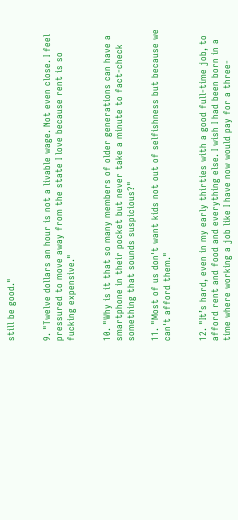still be good."


9. "Twelve dollars an hour is not a livable wage. Not even close. I feel pressured to move away from the state I love because rent is so fucking expensive."


10. "Why is it that so many members of older generations can have a smartphone in their pocket but never take a minute to fact-check something that sounds suspicious?"

11. "Most of us don't want kids not out of selfishness but because we can't afford them."


12. "It’s hard, even in my early thirties with a good full-time job, to afford rent and food and everything else. I wish I had been born in a time where working a job like I have now would pay for a three-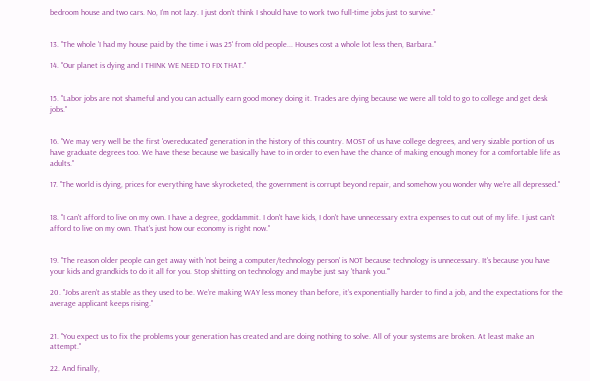bedroom house and two cars. No, I’m not lazy. I just don’t think I should have to work two full-time jobs just to survive."


13. "The whole 'I had my house paid by the time i was 25' from old people... Houses cost a whole lot less then, Barbara."

14. "Our planet is dying and I THINK WE NEED TO FIX THAT."


15. "Labor jobs are not shameful and you can actually earn good money doing it. Trades are dying because we were all told to go to college and get desk jobs."


16. "We may very well be the first 'overeducated' generation in the history of this country. MOST of us have college degrees, and very sizable portion of us have graduate degrees too. We have these because we basically have to in order to even have the chance of making enough money for a comfortable life as adults."

17. "The world is dying, prices for everything have skyrocketed, the government is corrupt beyond repair, and somehow you wonder why we're all depressed."


18. "I can't afford to live on my own. I have a degree, goddammit. I don't have kids, I don't have unnecessary extra expenses to cut out of my life. I just can't afford to live on my own. That's just how our economy is right now."


19. "The reason older people can get away with 'not being a computer/technology person' is NOT because technology is unnecessary. It's because you have your kids and grandkids to do it all for you. Stop shitting on technology and maybe just say 'thank you.'"

20. "Jobs aren’t as stable as they used to be. We’re making WAY less money than before, it’s exponentially harder to find a job, and the expectations for the average applicant keeps rising."


21. "You expect us to fix the problems your generation has created and are doing nothing to solve. All of your systems are broken. At least make an attempt."

22. And finally,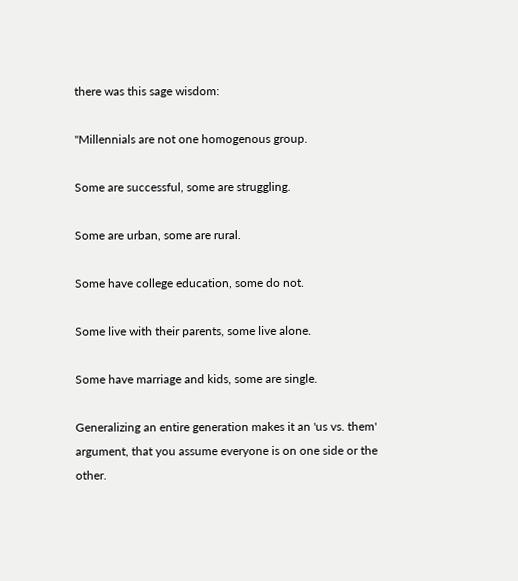there was this sage wisdom:

"Millennials are not one homogenous group.

Some are successful, some are struggling.

Some are urban, some are rural.

Some have college education, some do not.

Some live with their parents, some live alone.

Some have marriage and kids, some are single.

Generalizing an entire generation makes it an 'us vs. them' argument, that you assume everyone is on one side or the other.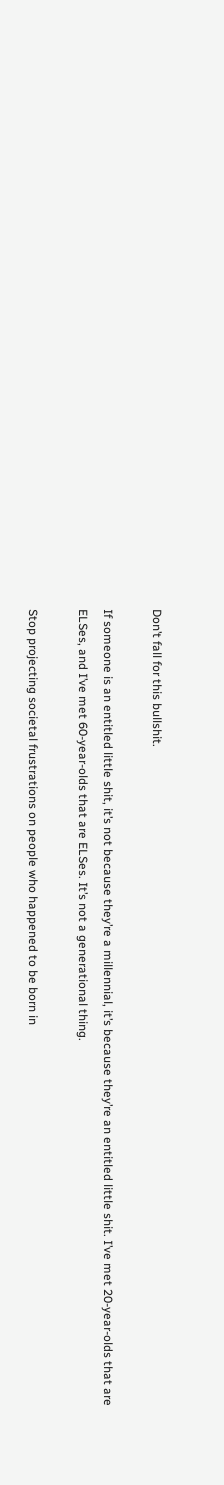Don’t fall for this bullshit.

If someone is an entitled little shit, it’s not because they’re a millennial, it’s because they’re an entitled little shit. I’ve met 20-year-olds that are ELSes, and I’ve met 60-year-olds that are ELSes. It’s not a generational thing.

Stop projecting societal frustrations on people who happened to be born in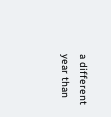a different year than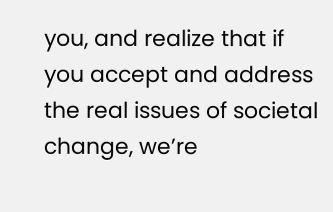you, and realize that if you accept and address the real issues of societal change, we’re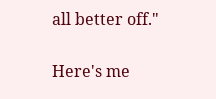all better off."


Here's me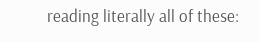reading literally all of these: